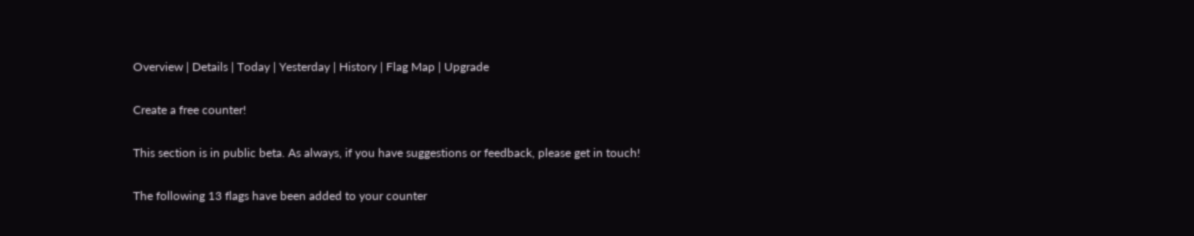Overview | Details | Today | Yesterday | History | Flag Map | Upgrade

Create a free counter!

This section is in public beta. As always, if you have suggestions or feedback, please get in touch!

The following 13 flags have been added to your counter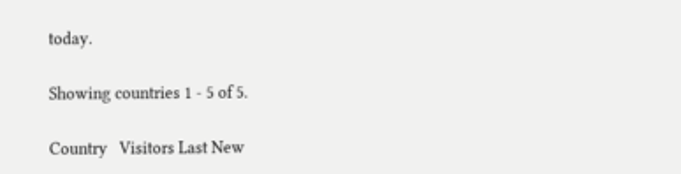today.

Showing countries 1 - 5 of 5.

Country   Visitors Last New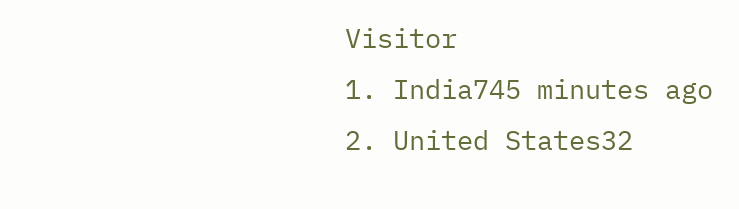Visitor
1. India745 minutes ago
2. United States32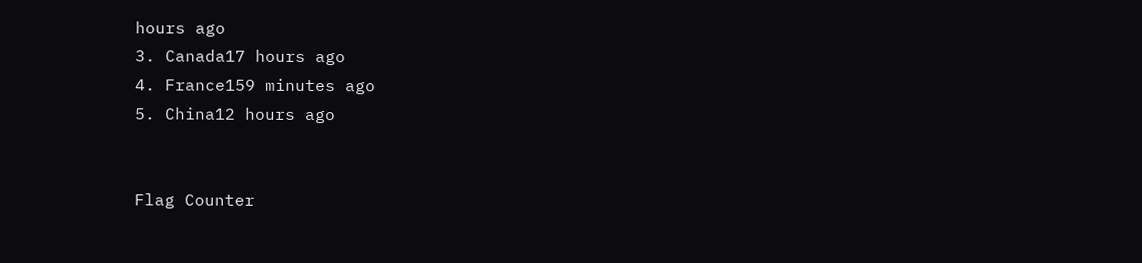hours ago
3. Canada17 hours ago
4. France159 minutes ago
5. China12 hours ago


Flag Counter